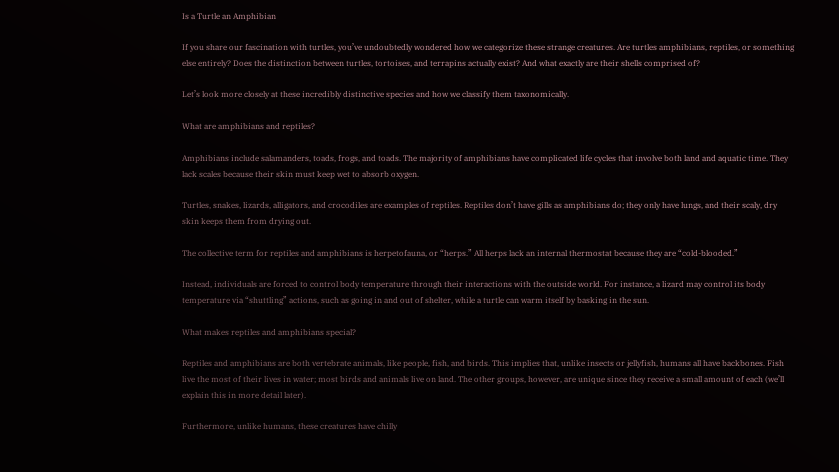Is a Turtle an Amphibian

If you share our fascination with turtles, you’ve undoubtedly wondered how we categorize these strange creatures. Are turtles amphibians, reptiles, or something else entirely? Does the distinction between turtles, tortoises, and terrapins actually exist? And what exactly are their shells comprised of?

Let’s look more closely at these incredibly distinctive species and how we classify them taxonomically.

What are amphibians and reptiles?

Amphibians include salamanders, toads, frogs, and toads. The majority of amphibians have complicated life cycles that involve both land and aquatic time. They lack scales because their skin must keep wet to absorb oxygen.

Turtles, snakes, lizards, alligators, and crocodiles are examples of reptiles. Reptiles don’t have gills as amphibians do; they only have lungs, and their scaly, dry skin keeps them from drying out.

The collective term for reptiles and amphibians is herpetofauna, or “herps.” All herps lack an internal thermostat because they are “cold-blooded.”

Instead, individuals are forced to control body temperature through their interactions with the outside world. For instance, a lizard may control its body temperature via “shuttling” actions, such as going in and out of shelter, while a turtle can warm itself by basking in the sun.

What makes reptiles and amphibians special?

Reptiles and amphibians are both vertebrate animals, like people, fish, and birds. This implies that, unlike insects or jellyfish, humans all have backbones. Fish live the most of their lives in water; most birds and animals live on land. The other groups, however, are unique since they receive a small amount of each (we’ll explain this in more detail later).

Furthermore, unlike humans, these creatures have chilly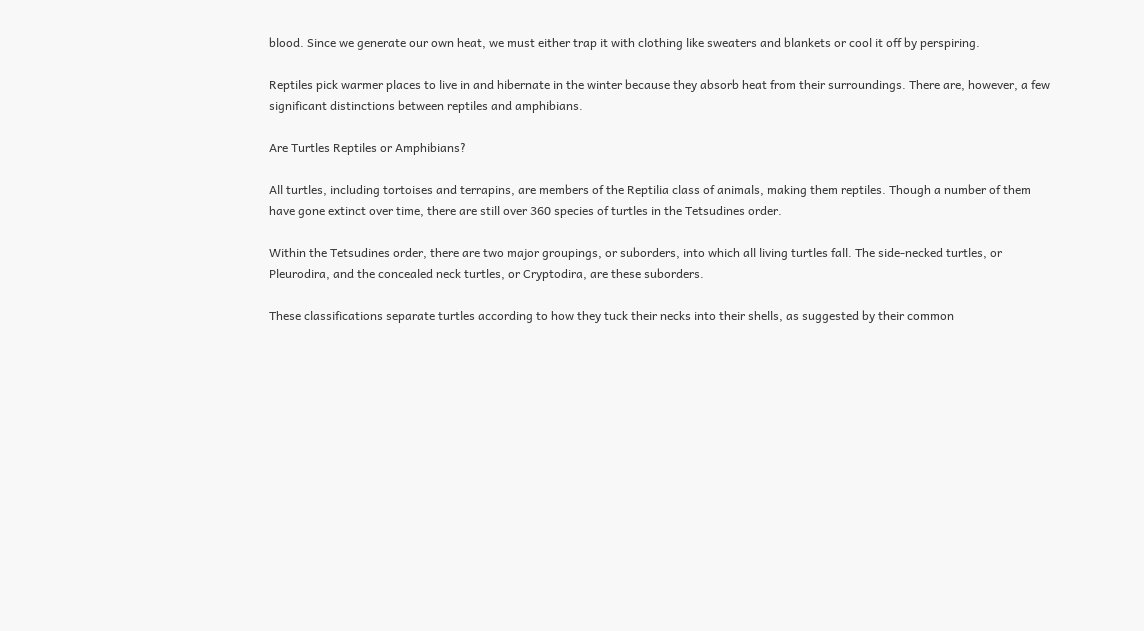blood. Since we generate our own heat, we must either trap it with clothing like sweaters and blankets or cool it off by perspiring.

Reptiles pick warmer places to live in and hibernate in the winter because they absorb heat from their surroundings. There are, however, a few significant distinctions between reptiles and amphibians.

Are Turtles Reptiles or Amphibians?

All turtles, including tortoises and terrapins, are members of the Reptilia class of animals, making them reptiles. Though a number of them have gone extinct over time, there are still over 360 species of turtles in the Tetsudines order.

Within the Tetsudines order, there are two major groupings, or suborders, into which all living turtles fall. The side-necked turtles, or Pleurodira, and the concealed neck turtles, or Cryptodira, are these suborders.

These classifications separate turtles according to how they tuck their necks into their shells, as suggested by their common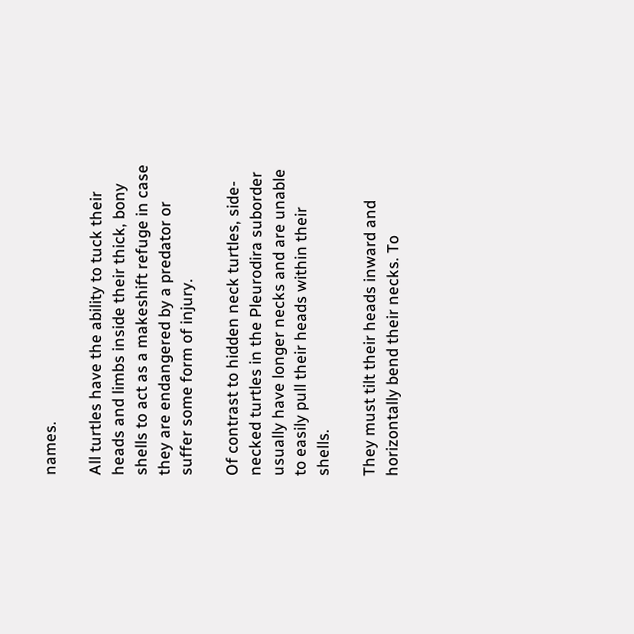names.

All turtles have the ability to tuck their heads and limbs inside their thick, bony shells to act as a makeshift refuge in case they are endangered by a predator or suffer some form of injury.

Of contrast to hidden neck turtles, side-necked turtles in the Pleurodira suborder usually have longer necks and are unable to easily pull their heads within their shells.

They must tilt their heads inward and horizontally bend their necks. To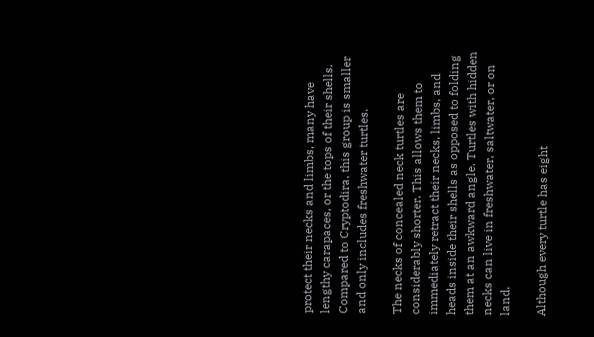protect their necks and limbs, many have lengthy carapaces, or the tops of their shells. Compared to Cryptodira, this group is smaller and only includes freshwater turtles.

The necks of concealed neck turtles are considerably shorter. This allows them to immediately retract their necks, limbs, and heads inside their shells as opposed to folding them at an awkward angle. Turtles with hidden necks can live in freshwater, saltwater, or on land.

Although every turtle has eight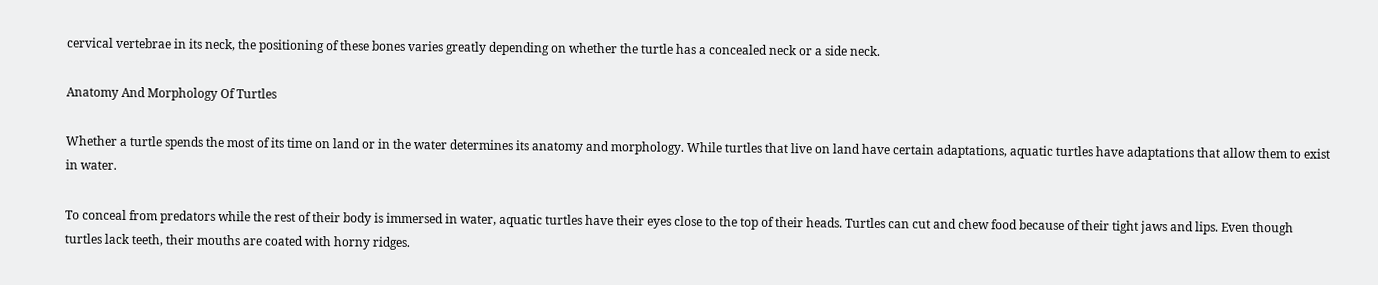cervical vertebrae in its neck, the positioning of these bones varies greatly depending on whether the turtle has a concealed neck or a side neck.

Anatomy And Morphology Of Turtles

Whether a turtle spends the most of its time on land or in the water determines its anatomy and morphology. While turtles that live on land have certain adaptations, aquatic turtles have adaptations that allow them to exist in water.

To conceal from predators while the rest of their body is immersed in water, aquatic turtles have their eyes close to the top of their heads. Turtles can cut and chew food because of their tight jaws and lips. Even though turtles lack teeth, their mouths are coated with horny ridges.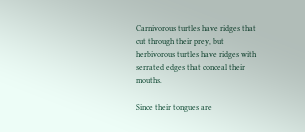Carnivorous turtles have ridges that cut through their prey, but herbivorous turtles have ridges with serrated edges that conceal their mouths.

Since their tongues are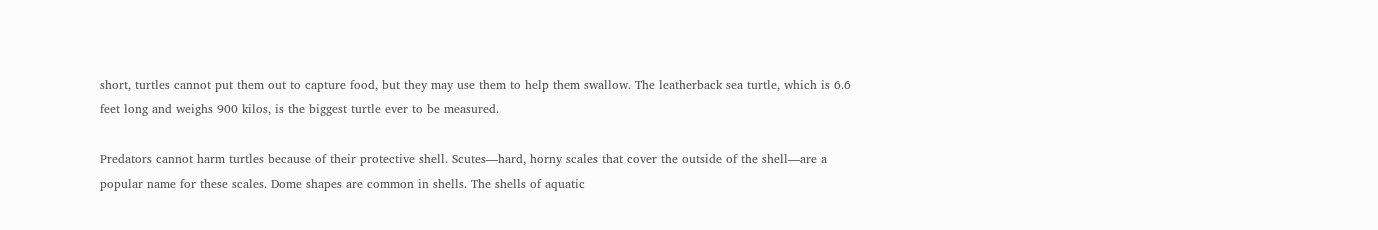short, turtles cannot put them out to capture food, but they may use them to help them swallow. The leatherback sea turtle, which is 6.6 feet long and weighs 900 kilos, is the biggest turtle ever to be measured.

Predators cannot harm turtles because of their protective shell. Scutes—hard, horny scales that cover the outside of the shell—are a popular name for these scales. Dome shapes are common in shells. The shells of aquatic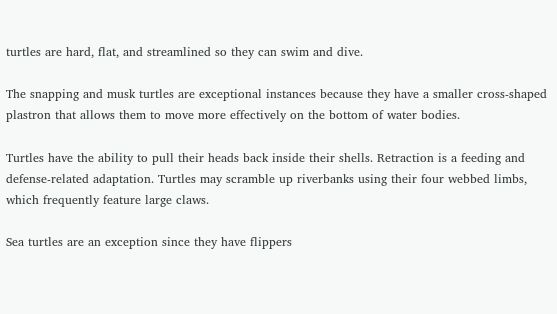turtles are hard, flat, and streamlined so they can swim and dive.

The snapping and musk turtles are exceptional instances because they have a smaller cross-shaped plastron that allows them to move more effectively on the bottom of water bodies.

Turtles have the ability to pull their heads back inside their shells. Retraction is a feeding and defense-related adaptation. Turtles may scramble up riverbanks using their four webbed limbs, which frequently feature large claws.

Sea turtles are an exception since they have flippers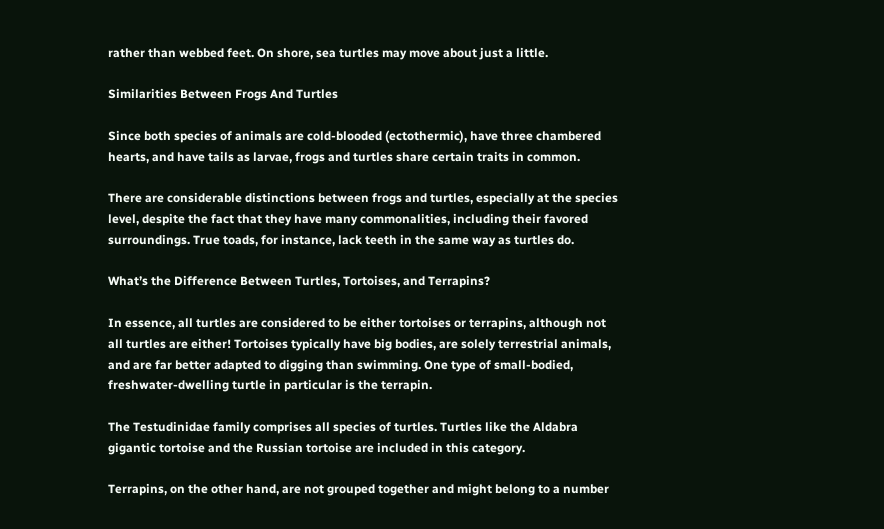rather than webbed feet. On shore, sea turtles may move about just a little.

Similarities Between Frogs And Turtles

Since both species of animals are cold-blooded (ectothermic), have three chambered hearts, and have tails as larvae, frogs and turtles share certain traits in common.

There are considerable distinctions between frogs and turtles, especially at the species level, despite the fact that they have many commonalities, including their favored surroundings. True toads, for instance, lack teeth in the same way as turtles do.

What’s the Difference Between Turtles, Tortoises, and Terrapins?

In essence, all turtles are considered to be either tortoises or terrapins, although not all turtles are either! Tortoises typically have big bodies, are solely terrestrial animals, and are far better adapted to digging than swimming. One type of small-bodied, freshwater-dwelling turtle in particular is the terrapin.

The Testudinidae family comprises all species of turtles. Turtles like the Aldabra gigantic tortoise and the Russian tortoise are included in this category.

Terrapins, on the other hand, are not grouped together and might belong to a number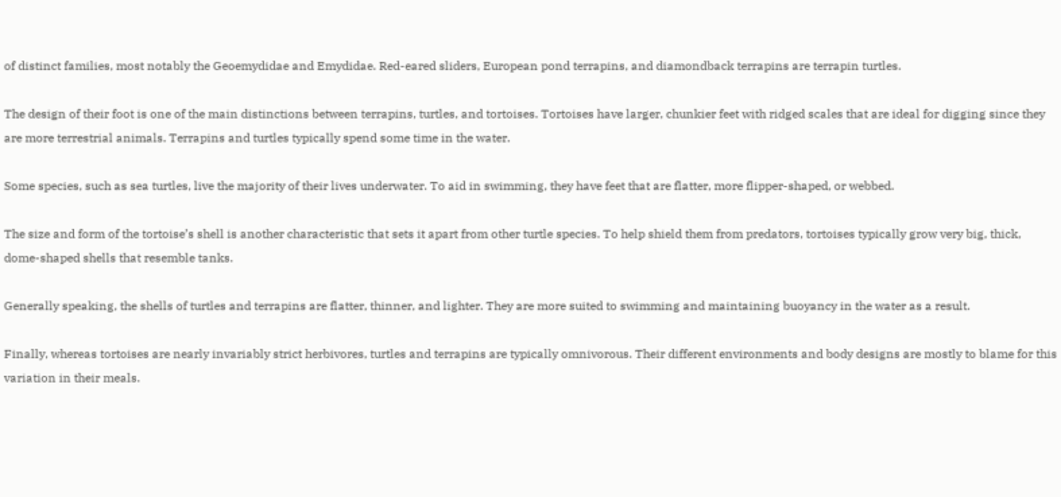of distinct families, most notably the Geoemydidae and Emydidae. Red-eared sliders, European pond terrapins, and diamondback terrapins are terrapin turtles.

The design of their foot is one of the main distinctions between terrapins, turtles, and tortoises. Tortoises have larger, chunkier feet with ridged scales that are ideal for digging since they are more terrestrial animals. Terrapins and turtles typically spend some time in the water.

Some species, such as sea turtles, live the majority of their lives underwater. To aid in swimming, they have feet that are flatter, more flipper-shaped, or webbed.

The size and form of the tortoise’s shell is another characteristic that sets it apart from other turtle species. To help shield them from predators, tortoises typically grow very big, thick, dome-shaped shells that resemble tanks.

Generally speaking, the shells of turtles and terrapins are flatter, thinner, and lighter. They are more suited to swimming and maintaining buoyancy in the water as a result.

Finally, whereas tortoises are nearly invariably strict herbivores, turtles and terrapins are typically omnivorous. Their different environments and body designs are mostly to blame for this variation in their meals.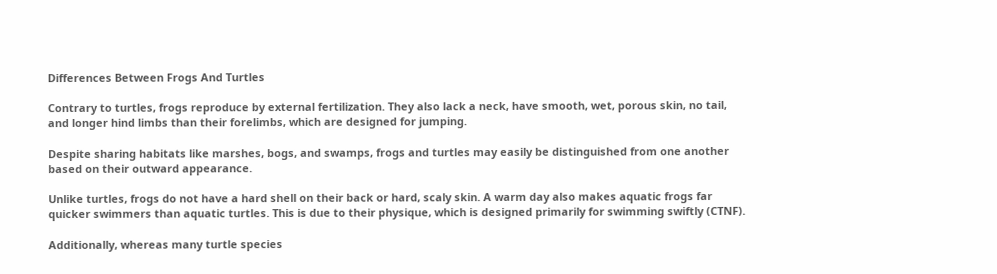Differences Between Frogs And Turtles

Contrary to turtles, frogs reproduce by external fertilization. They also lack a neck, have smooth, wet, porous skin, no tail, and longer hind limbs than their forelimbs, which are designed for jumping.

Despite sharing habitats like marshes, bogs, and swamps, frogs and turtles may easily be distinguished from one another based on their outward appearance.

Unlike turtles, frogs do not have a hard shell on their back or hard, scaly skin. A warm day also makes aquatic frogs far quicker swimmers than aquatic turtles. This is due to their physique, which is designed primarily for swimming swiftly (CTNF).

Additionally, whereas many turtle species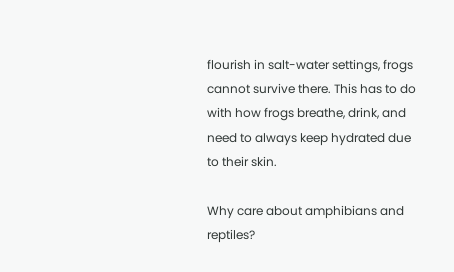flourish in salt-water settings, frogs cannot survive there. This has to do with how frogs breathe, drink, and need to always keep hydrated due to their skin.

Why care about amphibians and reptiles?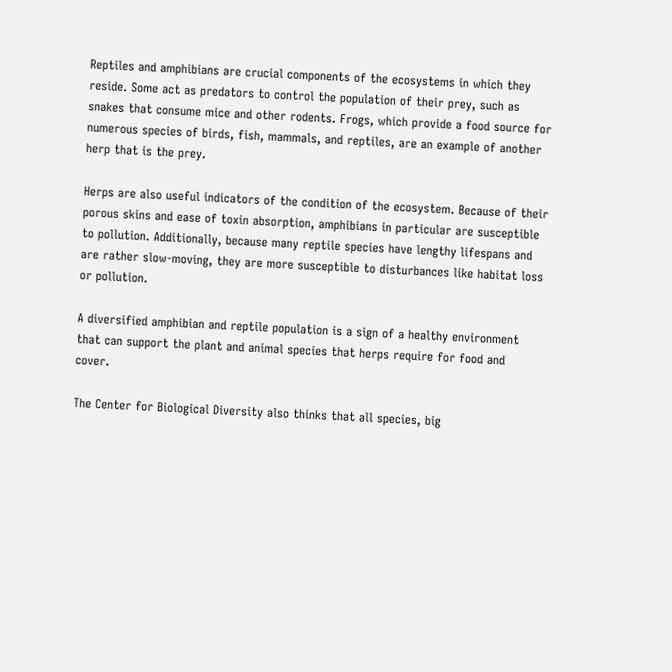Reptiles and amphibians are crucial components of the ecosystems in which they reside. Some act as predators to control the population of their prey, such as snakes that consume mice and other rodents. Frogs, which provide a food source for numerous species of birds, fish, mammals, and reptiles, are an example of another herp that is the prey.

Herps are also useful indicators of the condition of the ecosystem. Because of their porous skins and ease of toxin absorption, amphibians in particular are susceptible to pollution. Additionally, because many reptile species have lengthy lifespans and are rather slow-moving, they are more susceptible to disturbances like habitat loss or pollution.

A diversified amphibian and reptile population is a sign of a healthy environment that can support the plant and animal species that herps require for food and cover.

The Center for Biological Diversity also thinks that all species, big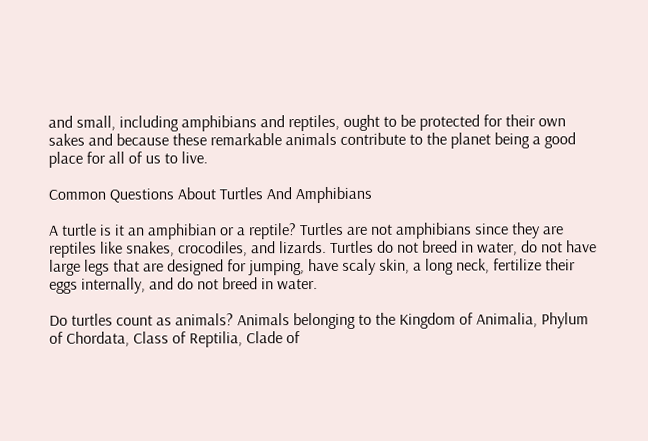and small, including amphibians and reptiles, ought to be protected for their own sakes and because these remarkable animals contribute to the planet being a good place for all of us to live.

Common Questions About Turtles And Amphibians

A turtle is it an amphibian or a reptile? Turtles are not amphibians since they are reptiles like snakes, crocodiles, and lizards. Turtles do not breed in water, do not have large legs that are designed for jumping, have scaly skin, a long neck, fertilize their eggs internally, and do not breed in water.

Do turtles count as animals? Animals belonging to the Kingdom of Animalia, Phylum of Chordata, Class of Reptilia, Clade of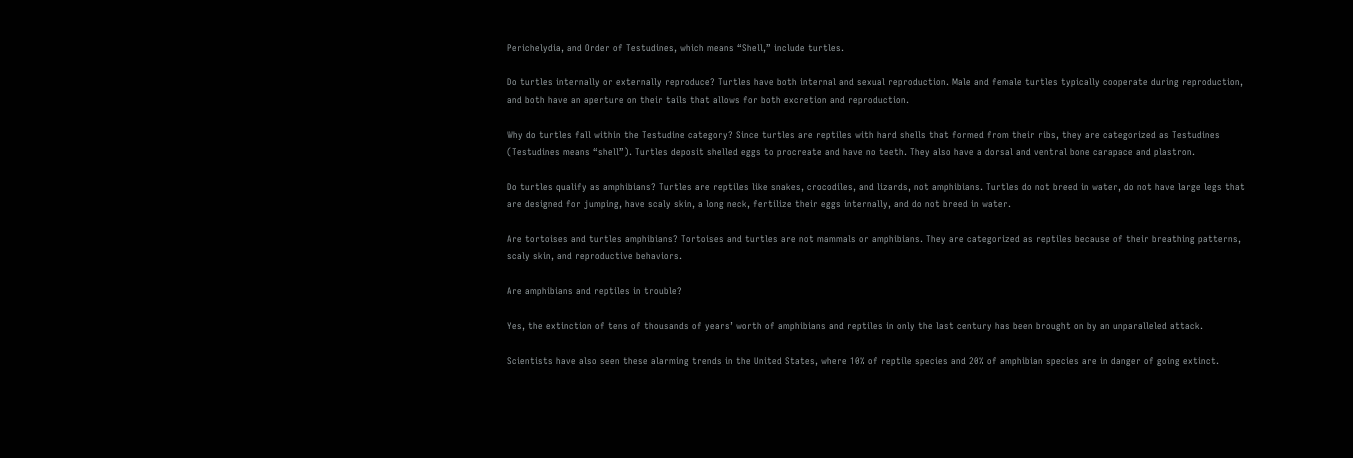Perichelydia, and Order of Testudines, which means “Shell,” include turtles.

Do turtles internally or externally reproduce? Turtles have both internal and sexual reproduction. Male and female turtles typically cooperate during reproduction, and both have an aperture on their tails that allows for both excretion and reproduction.

Why do turtles fall within the Testudine category? Since turtles are reptiles with hard shells that formed from their ribs, they are categorized as Testudines (Testudines means “shell”). Turtles deposit shelled eggs to procreate and have no teeth. They also have a dorsal and ventral bone carapace and plastron.

Do turtles qualify as amphibians? Turtles are reptiles like snakes, crocodiles, and lizards, not amphibians. Turtles do not breed in water, do not have large legs that are designed for jumping, have scaly skin, a long neck, fertilize their eggs internally, and do not breed in water.

Are tortoises and turtles amphibians? Tortoises and turtles are not mammals or amphibians. They are categorized as reptiles because of their breathing patterns, scaly skin, and reproductive behaviors.

Are amphibians and reptiles in trouble?

Yes, the extinction of tens of thousands of years’ worth of amphibians and reptiles in only the last century has been brought on by an unparalleled attack.

Scientists have also seen these alarming trends in the United States, where 10% of reptile species and 20% of amphibian species are in danger of going extinct.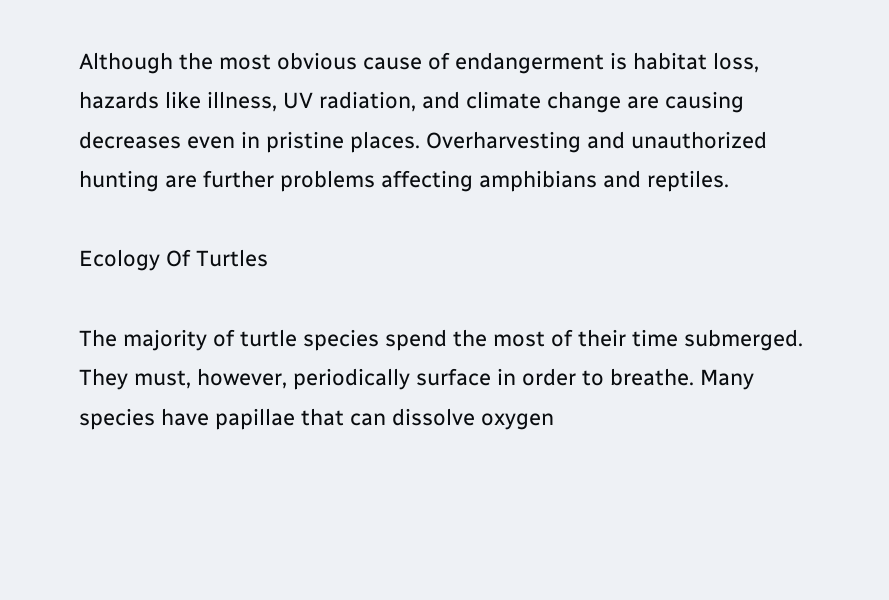Although the most obvious cause of endangerment is habitat loss, hazards like illness, UV radiation, and climate change are causing decreases even in pristine places. Overharvesting and unauthorized hunting are further problems affecting amphibians and reptiles.

Ecology Of Turtles

The majority of turtle species spend the most of their time submerged. They must, however, periodically surface in order to breathe. Many species have papillae that can dissolve oxygen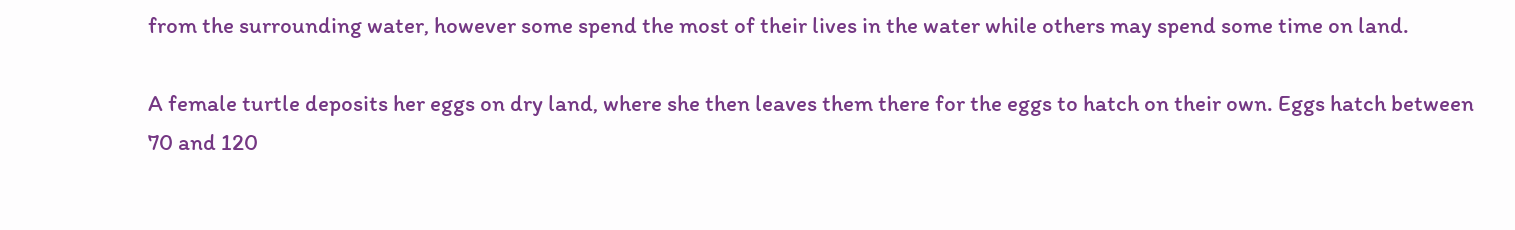from the surrounding water, however some spend the most of their lives in the water while others may spend some time on land.

A female turtle deposits her eggs on dry land, where she then leaves them there for the eggs to hatch on their own. Eggs hatch between 70 and 120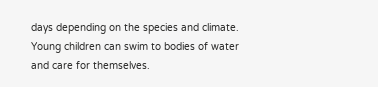days depending on the species and climate. Young children can swim to bodies of water and care for themselves.